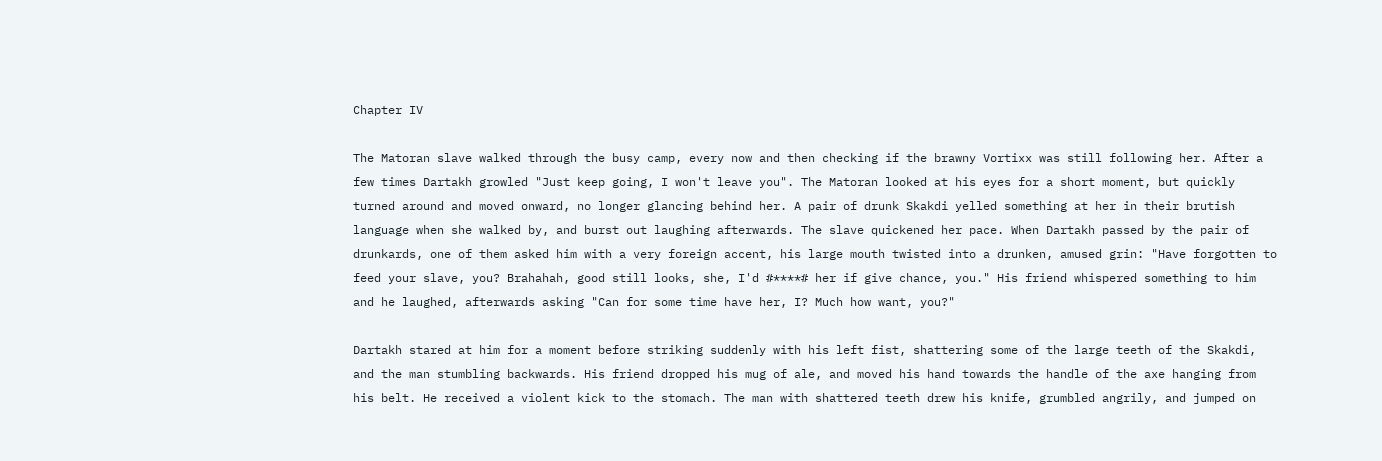Chapter IV

The Matoran slave walked through the busy camp, every now and then checking if the brawny Vortixx was still following her. After a few times Dartakh growled "Just keep going, I won't leave you". The Matoran looked at his eyes for a short moment, but quickly turned around and moved onward, no longer glancing behind her. A pair of drunk Skakdi yelled something at her in their brutish language when she walked by, and burst out laughing afterwards. The slave quickened her pace. When Dartakh passed by the pair of drunkards, one of them asked him with a very foreign accent, his large mouth twisted into a drunken, amused grin: "Have forgotten to feed your slave, you? Brahahah, good still looks, she, I'd #****# her if give chance, you." His friend whispered something to him and he laughed, afterwards asking "Can for some time have her, I? Much how want, you?"

Dartakh stared at him for a moment before striking suddenly with his left fist, shattering some of the large teeth of the Skakdi, and the man stumbling backwards. His friend dropped his mug of ale, and moved his hand towards the handle of the axe hanging from his belt. He received a violent kick to the stomach. The man with shattered teeth drew his knife, grumbled angrily, and jumped on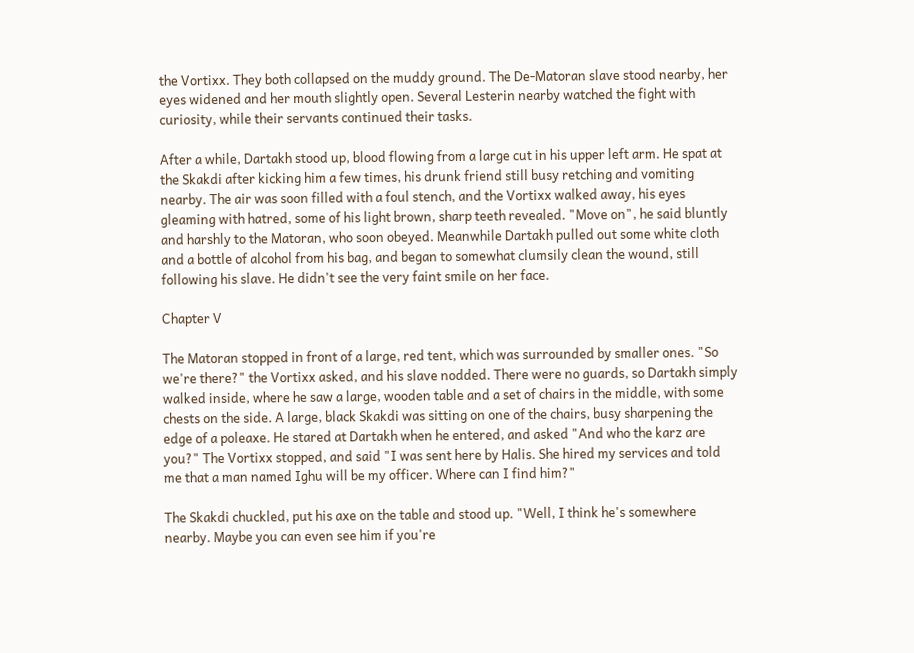the Vortixx. They both collapsed on the muddy ground. The De-Matoran slave stood nearby, her eyes widened and her mouth slightly open. Several Lesterin nearby watched the fight with curiosity, while their servants continued their tasks.

After a while, Dartakh stood up, blood flowing from a large cut in his upper left arm. He spat at the Skakdi after kicking him a few times, his drunk friend still busy retching and vomiting nearby. The air was soon filled with a foul stench, and the Vortixx walked away, his eyes gleaming with hatred, some of his light brown, sharp teeth revealed. "Move on", he said bluntly and harshly to the Matoran, who soon obeyed. Meanwhile Dartakh pulled out some white cloth and a bottle of alcohol from his bag, and began to somewhat clumsily clean the wound, still following his slave. He didn't see the very faint smile on her face.

Chapter V

The Matoran stopped in front of a large, red tent, which was surrounded by smaller ones. "So we're there?" the Vortixx asked, and his slave nodded. There were no guards, so Dartakh simply walked inside, where he saw a large, wooden table and a set of chairs in the middle, with some chests on the side. A large, black Skakdi was sitting on one of the chairs, busy sharpening the edge of a poleaxe. He stared at Dartakh when he entered, and asked "And who the karz are you?" The Vortixx stopped, and said "I was sent here by Halis. She hired my services and told me that a man named Ighu will be my officer. Where can I find him?"

The Skakdi chuckled, put his axe on the table and stood up. "Well, I think he's somewhere nearby. Maybe you can even see him if you're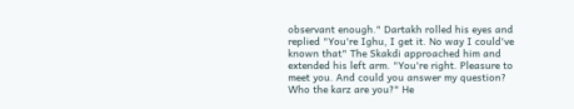observant enough." Dartakh rolled his eyes and replied "You're Ighu, I get it. No way I could've known that" The Skakdi approached him and extended his left arm. "You're right. Pleasure to meet you. And could you answer my question? Who the karz are you?" He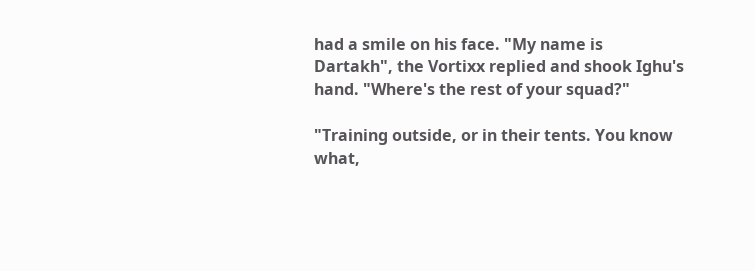had a smile on his face. "My name is Dartakh", the Vortixx replied and shook Ighu's hand. "Where's the rest of your squad?"

"Training outside, or in their tents. You know what,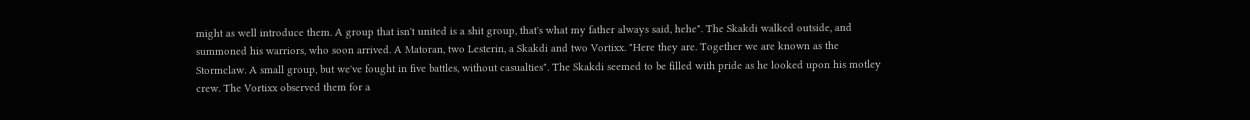might as well introduce them. A group that isn't united is a shit group, that's what my father always said, hehe". The Skakdi walked outside, and summoned his warriors, who soon arrived. A Matoran, two Lesterin, a Skakdi and two Vortixx. "Here they are. Together we are known as the Stormclaw. A small group, but we've fought in five battles, without casualties". The Skakdi seemed to be filled with pride as he looked upon his motley crew. The Vortixx observed them for a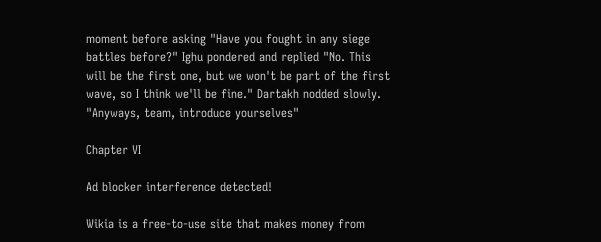moment before asking "Have you fought in any siege battles before?" Ighu pondered and replied "No. This will be the first one, but we won't be part of the first wave, so I think we'll be fine." Dartakh nodded slowly. "Anyways, team, introduce yourselves"

Chapter VI

Ad blocker interference detected!

Wikia is a free-to-use site that makes money from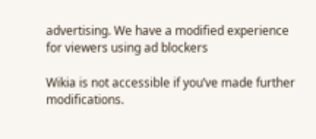advertising. We have a modified experience for viewers using ad blockers

Wikia is not accessible if you’ve made further modifications.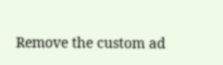Remove the custom ad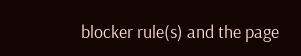blocker rule(s) and the page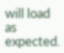will load as expected.